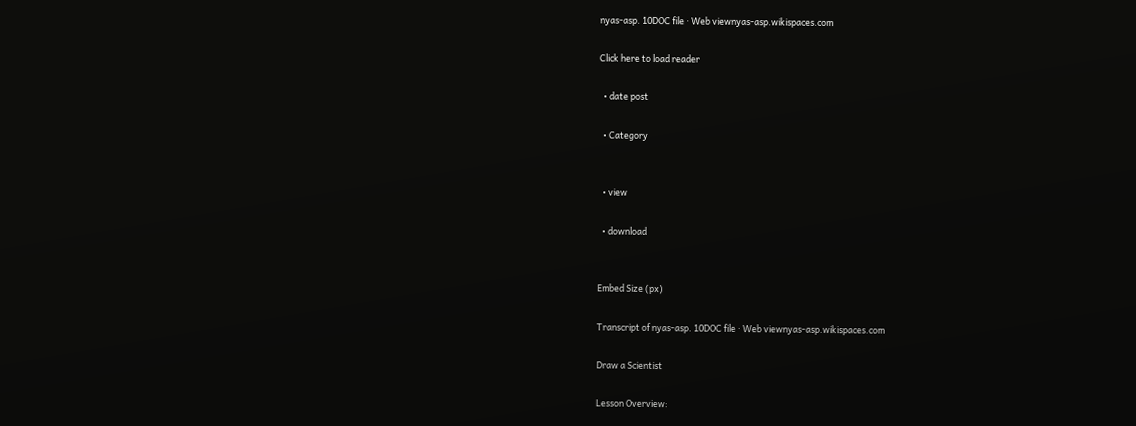nyas-asp. 10DOC file · Web viewnyas-asp.wikispaces.com

Click here to load reader

  • date post

  • Category


  • view

  • download


Embed Size (px)

Transcript of nyas-asp. 10DOC file · Web viewnyas-asp.wikispaces.com

Draw a Scientist

Lesson Overview: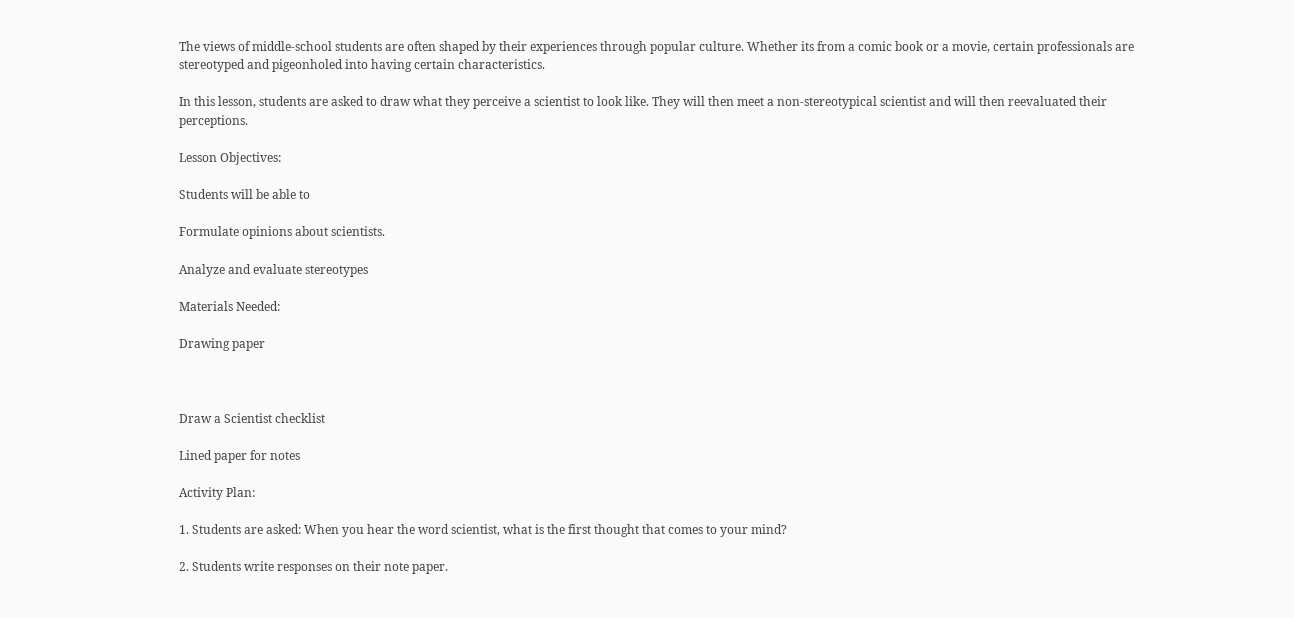The views of middle-school students are often shaped by their experiences through popular culture. Whether its from a comic book or a movie, certain professionals are stereotyped and pigeonholed into having certain characteristics.

In this lesson, students are asked to draw what they perceive a scientist to look like. They will then meet a non-stereotypical scientist and will then reevaluated their perceptions.

Lesson Objectives:

Students will be able to

Formulate opinions about scientists.

Analyze and evaluate stereotypes

Materials Needed:

Drawing paper



Draw a Scientist checklist

Lined paper for notes

Activity Plan:

1. Students are asked: When you hear the word scientist, what is the first thought that comes to your mind?

2. Students write responses on their note paper.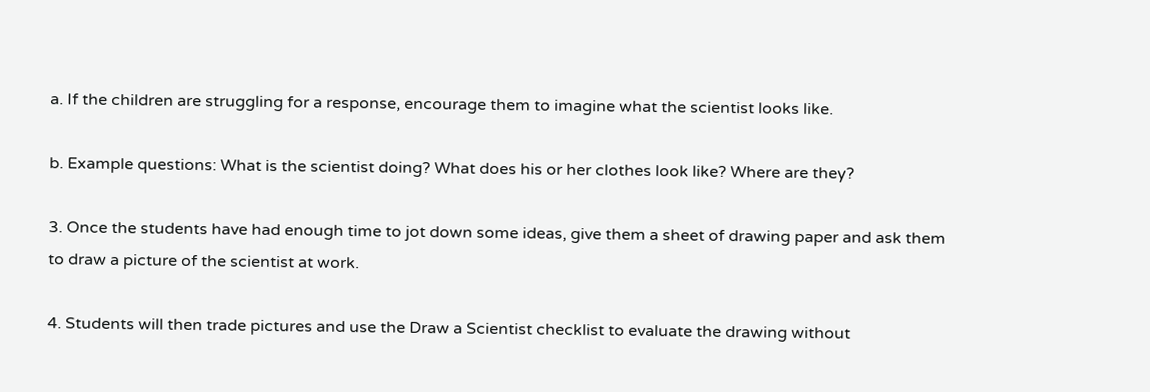a. If the children are struggling for a response, encourage them to imagine what the scientist looks like.

b. Example questions: What is the scientist doing? What does his or her clothes look like? Where are they?

3. Once the students have had enough time to jot down some ideas, give them a sheet of drawing paper and ask them to draw a picture of the scientist at work.

4. Students will then trade pictures and use the Draw a Scientist checklist to evaluate the drawing without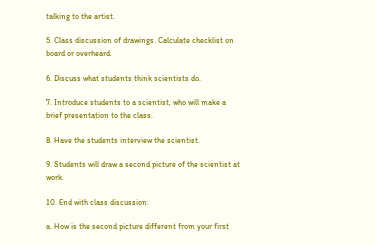talking to the artist.

5. Class discussion of drawings. Calculate checklist on board or overheard.

6. Discuss what students think scientists do.

7. Introduce students to a scientist, who will make a brief presentation to the class.

8. Have the students interview the scientist.

9. Students will draw a second picture of the scientist at work.

10. End with class discussion:

a. How is the second picture different from your first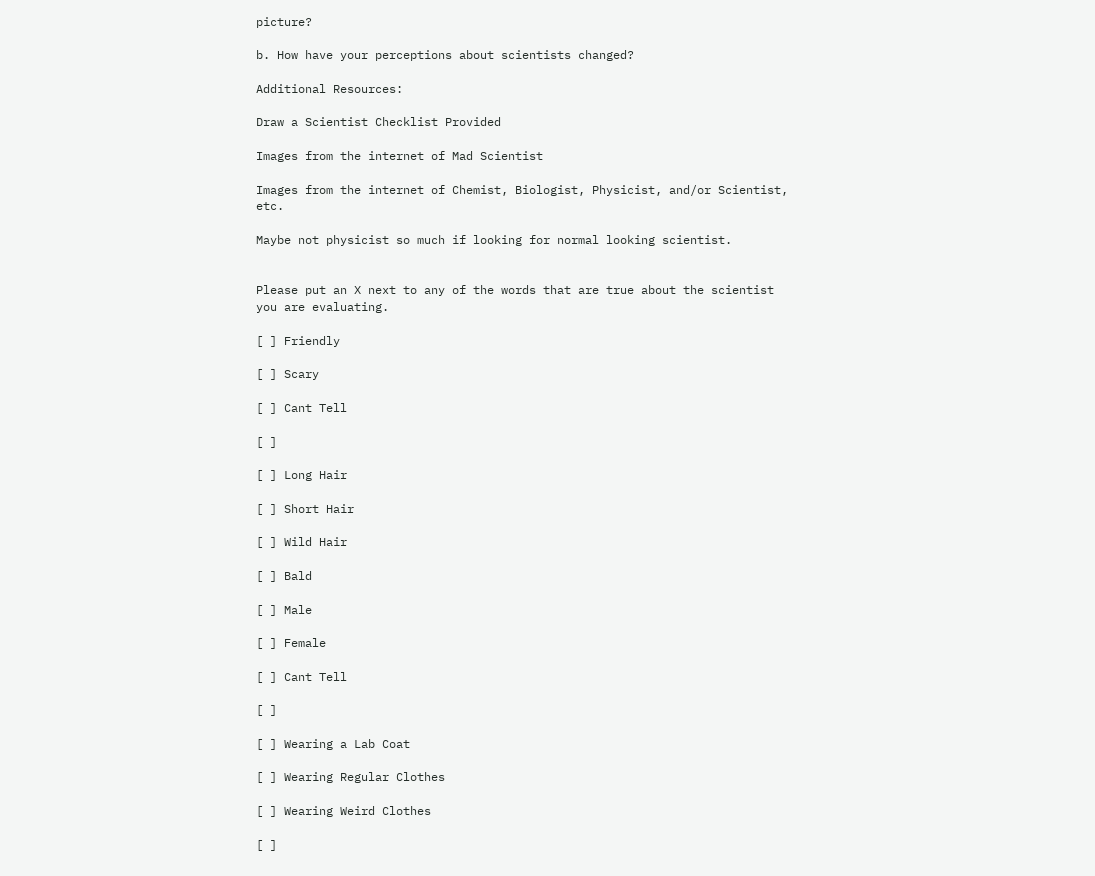picture?

b. How have your perceptions about scientists changed?

Additional Resources:

Draw a Scientist Checklist Provided

Images from the internet of Mad Scientist

Images from the internet of Chemist, Biologist, Physicist, and/or Scientist, etc.

Maybe not physicist so much if looking for normal looking scientist.


Please put an X next to any of the words that are true about the scientist you are evaluating.

[ ] Friendly

[ ] Scary

[ ] Cant Tell

[ ]

[ ] Long Hair

[ ] Short Hair

[ ] Wild Hair

[ ] Bald

[ ] Male

[ ] Female

[ ] Cant Tell

[ ]

[ ] Wearing a Lab Coat

[ ] Wearing Regular Clothes

[ ] Wearing Weird Clothes

[ ]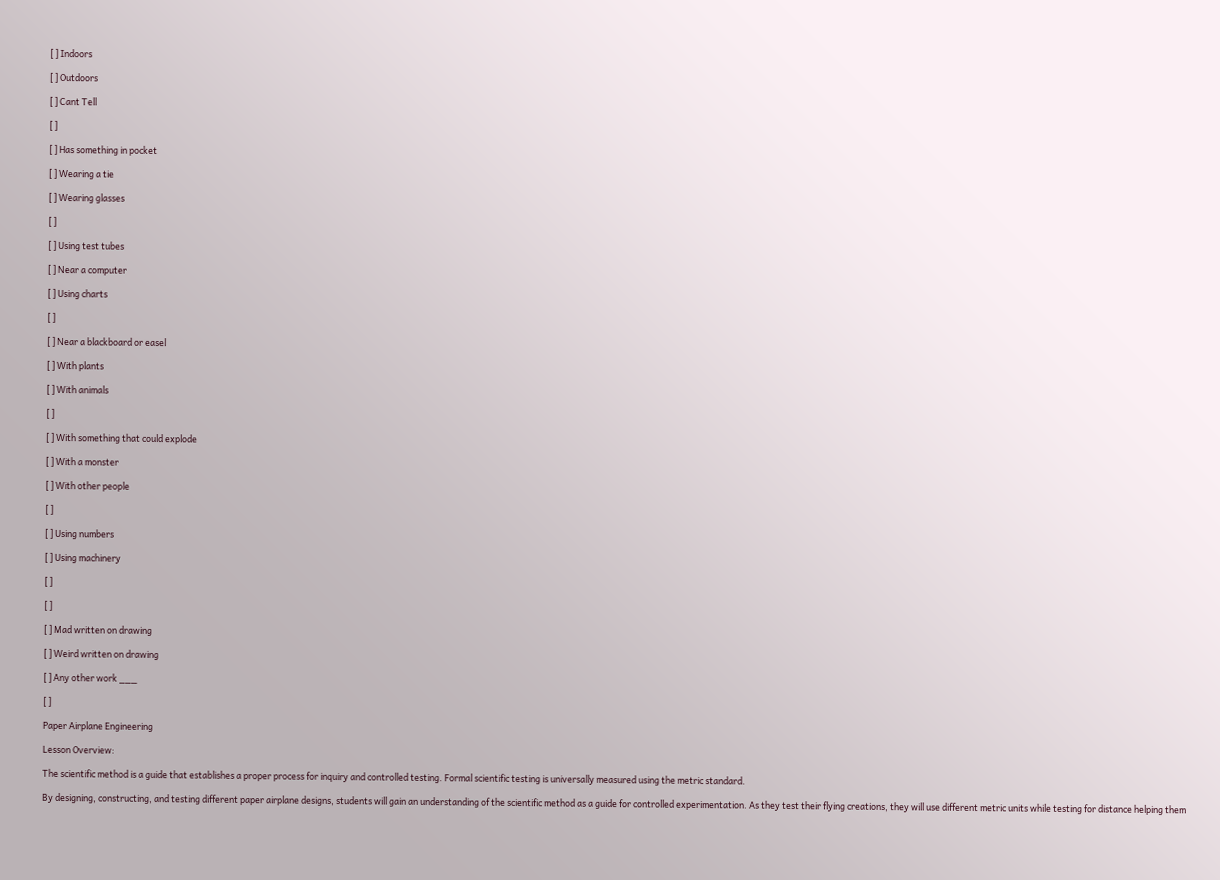[ ] Indoors

[ ] Outdoors

[ ] Cant Tell

[ ]

[ ] Has something in pocket

[ ] Wearing a tie

[ ] Wearing glasses

[ ]

[ ] Using test tubes

[ ] Near a computer

[ ] Using charts

[ ]

[ ] Near a blackboard or easel

[ ] With plants

[ ] With animals

[ ]

[ ] With something that could explode

[ ] With a monster

[ ] With other people

[ ]

[ ] Using numbers

[ ] Using machinery

[ ]

[ ]

[ ] Mad written on drawing

[ ] Weird written on drawing

[ ] Any other work ___

[ ]

Paper Airplane Engineering

Lesson Overview:

The scientific method is a guide that establishes a proper process for inquiry and controlled testing. Formal scientific testing is universally measured using the metric standard.

By designing, constructing, and testing different paper airplane designs, students will gain an understanding of the scientific method as a guide for controlled experimentation. As they test their flying creations, they will use different metric units while testing for distance helping them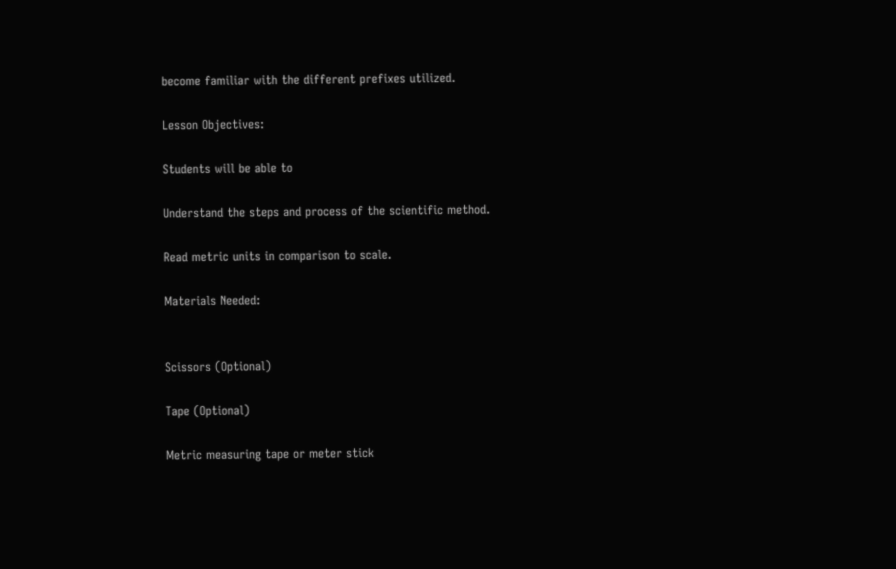become familiar with the different prefixes utilized.

Lesson Objectives:

Students will be able to

Understand the steps and process of the scientific method.

Read metric units in comparison to scale.

Materials Needed:


Scissors (Optional)

Tape (Optional)

Metric measuring tape or meter stick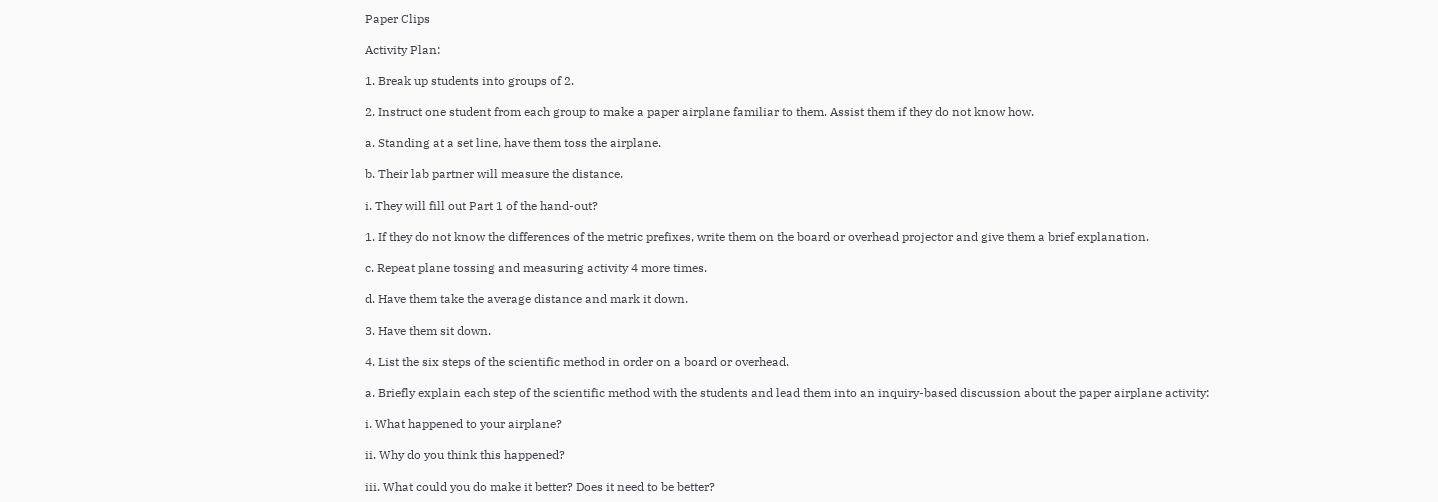Paper Clips

Activity Plan:

1. Break up students into groups of 2.

2. Instruct one student from each group to make a paper airplane familiar to them. Assist them if they do not know how.

a. Standing at a set line, have them toss the airplane.

b. Their lab partner will measure the distance.

i. They will fill out Part 1 of the hand-out?

1. If they do not know the differences of the metric prefixes, write them on the board or overhead projector and give them a brief explanation.

c. Repeat plane tossing and measuring activity 4 more times.

d. Have them take the average distance and mark it down.

3. Have them sit down.

4. List the six steps of the scientific method in order on a board or overhead.

a. Briefly explain each step of the scientific method with the students and lead them into an inquiry-based discussion about the paper airplane activity:

i. What happened to your airplane?

ii. Why do you think this happened?

iii. What could you do make it better? Does it need to be better?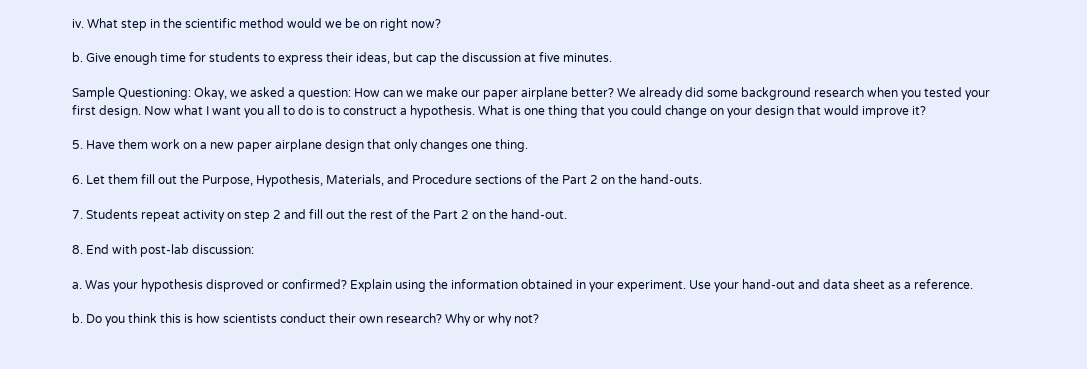iv. What step in the scientific method would we be on right now?

b. Give enough time for students to express their ideas, but cap the discussion at five minutes.

Sample Questioning: Okay, we asked a question: How can we make our paper airplane better? We already did some background research when you tested your first design. Now what I want you all to do is to construct a hypothesis. What is one thing that you could change on your design that would improve it?

5. Have them work on a new paper airplane design that only changes one thing.

6. Let them fill out the Purpose, Hypothesis, Materials, and Procedure sections of the Part 2 on the hand-outs.

7. Students repeat activity on step 2 and fill out the rest of the Part 2 on the hand-out.

8. End with post-lab discussion:

a. Was your hypothesis disproved or confirmed? Explain using the information obtained in your experiment. Use your hand-out and data sheet as a reference.

b. Do you think this is how scientists conduct their own research? Why or why not?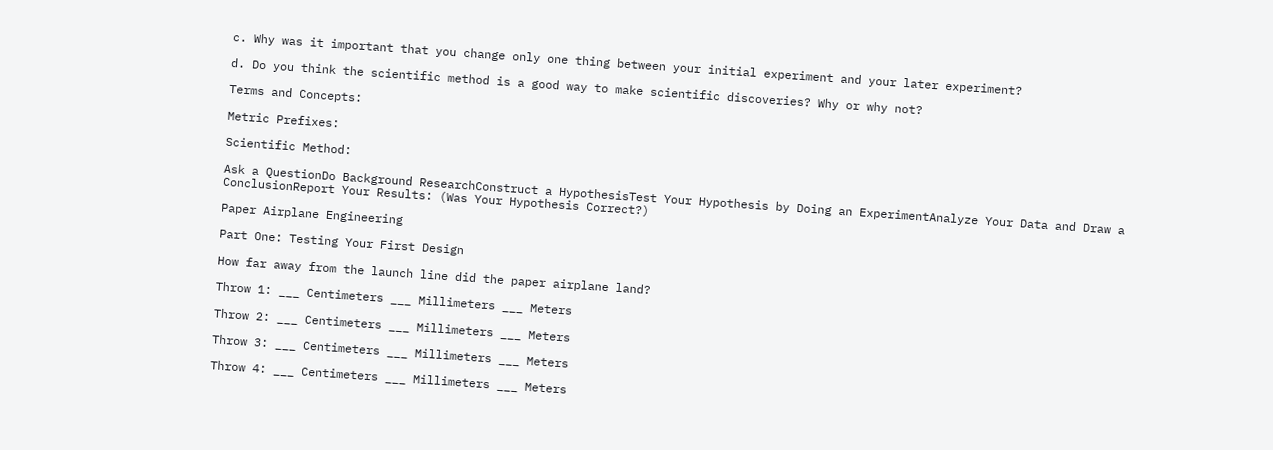c. Why was it important that you change only one thing between your initial experiment and your later experiment?

d. Do you think the scientific method is a good way to make scientific discoveries? Why or why not?

Terms and Concepts:

Metric Prefixes:

Scientific Method:

Ask a QuestionDo Background ResearchConstruct a HypothesisTest Your Hypothesis by Doing an ExperimentAnalyze Your Data and Draw a ConclusionReport Your Results: (Was Your Hypothesis Correct?)

Paper Airplane Engineering

Part One: Testing Your First Design

How far away from the launch line did the paper airplane land?

Throw 1: ___ Centimeters ___ Millimeters ___ Meters

Throw 2: ___ Centimeters ___ Millimeters ___ Meters

Throw 3: ___ Centimeters ___ Millimeters ___ Meters

Throw 4: ___ Centimeters ___ Millimeters ___ Meters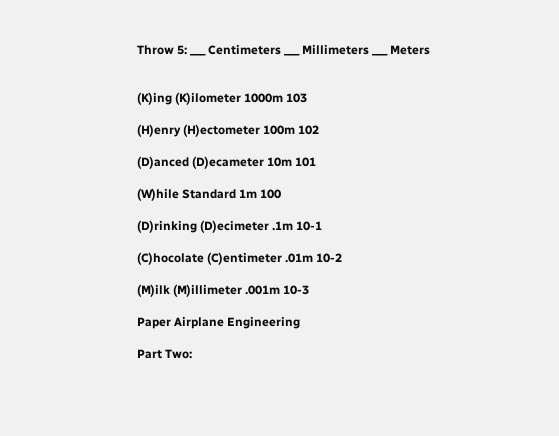Throw 5: ___ Centimeters ___ Millimeters ___ Meters


(K)ing (K)ilometer 1000m 103

(H)enry (H)ectometer 100m 102

(D)anced (D)ecameter 10m 101

(W)hile Standard 1m 100

(D)rinking (D)ecimeter .1m 10-1

(C)hocolate (C)entimeter .01m 10-2

(M)ilk (M)illimeter .001m 10-3

Paper Airplane Engineering

Part Two: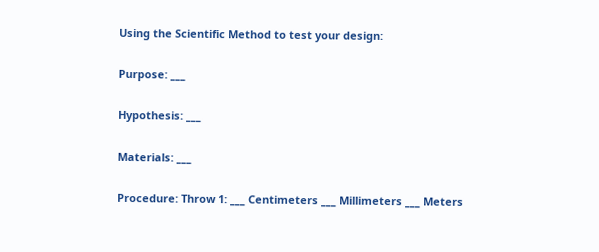Using the Scientific Method to test your design:

Purpose: ___

Hypothesis: ___

Materials: ___

Procedure: Throw 1: ___ Centimeters ___ Millimeters ___ Meters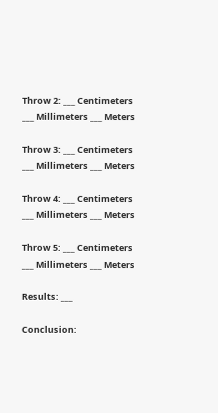Throw 2: ___ Centimeters ___ Millimeters ___ Meters

Throw 3: ___ Centimeters ___ Millimeters ___ Meters

Throw 4: ___ Centimeters ___ Millimeters ___ Meters

Throw 5: ___ Centimeters ___ Millimeters ___ Meters

Results: ___

Conclusion: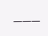___